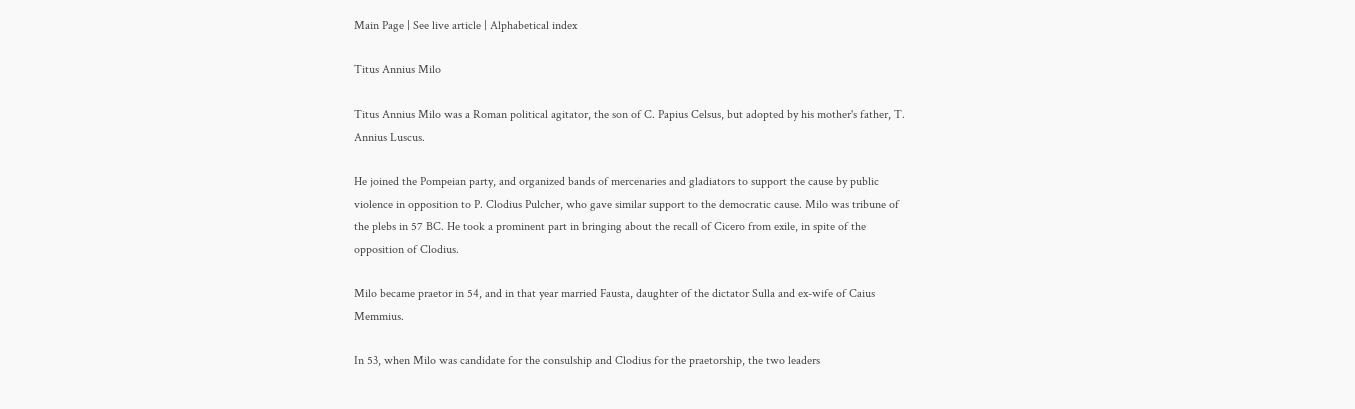Main Page | See live article | Alphabetical index

Titus Annius Milo

Titus Annius Milo was a Roman political agitator, the son of C. Papius Celsus, but adopted by his mother's father, T. Annius Luscus.

He joined the Pompeian party, and organized bands of mercenaries and gladiators to support the cause by public violence in opposition to P. Clodius Pulcher, who gave similar support to the democratic cause. Milo was tribune of the plebs in 57 BC. He took a prominent part in bringing about the recall of Cicero from exile, in spite of the opposition of Clodius.

Milo became praetor in 54, and in that year married Fausta, daughter of the dictator Sulla and ex-wife of Caius Memmius.

In 53, when Milo was candidate for the consulship and Clodius for the praetorship, the two leaders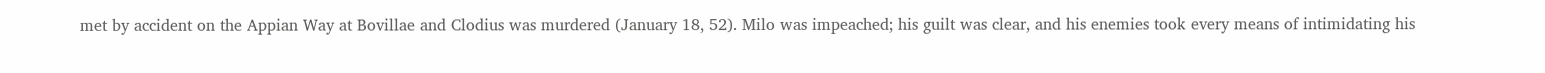met by accident on the Appian Way at Bovillae and Clodius was murdered (January 18, 52). Milo was impeached; his guilt was clear, and his enemies took every means of intimidating his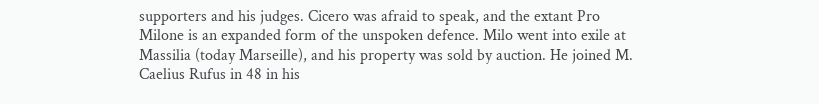supporters and his judges. Cicero was afraid to speak, and the extant Pro Milone is an expanded form of the unspoken defence. Milo went into exile at Massilia (today Marseille), and his property was sold by auction. He joined M. Caelius Rufus in 48 in his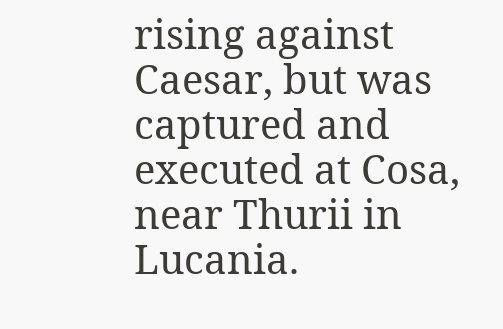rising against Caesar, but was captured and executed at Cosa, near Thurii in Lucania.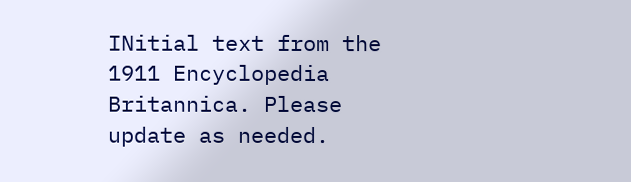INitial text from the 1911 Encyclopedia Britannica. Please update as needed.